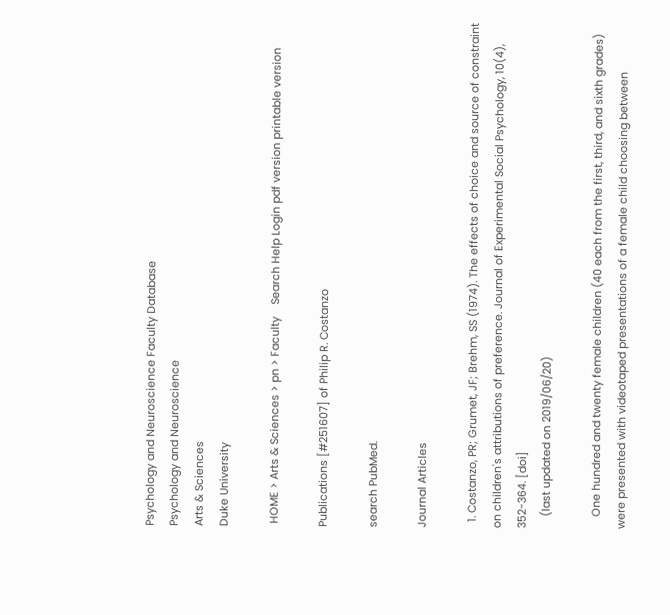Psychology and Neuroscience Faculty Database
Psychology and Neuroscience
Arts & Sciences
Duke University

 HOME > Arts & Sciences > pn > Faculty    Search Help Login pdf version printable version

Publications [#251607] of Philip R. Costanzo

search PubMed.

Journal Articles

  1. Costanzo, PR; Grumet, JF; Brehm, SS (1974). The effects of choice and source of constraint on children's attributions of preference. Journal of Experimental Social Psychology, 10(4), 352-364. [doi]
    (last updated on 2019/06/20)

    One hundred and twenty female children (40 each from the first, third, and sixth grades) were presented with videotaped presentations of a female child choosing between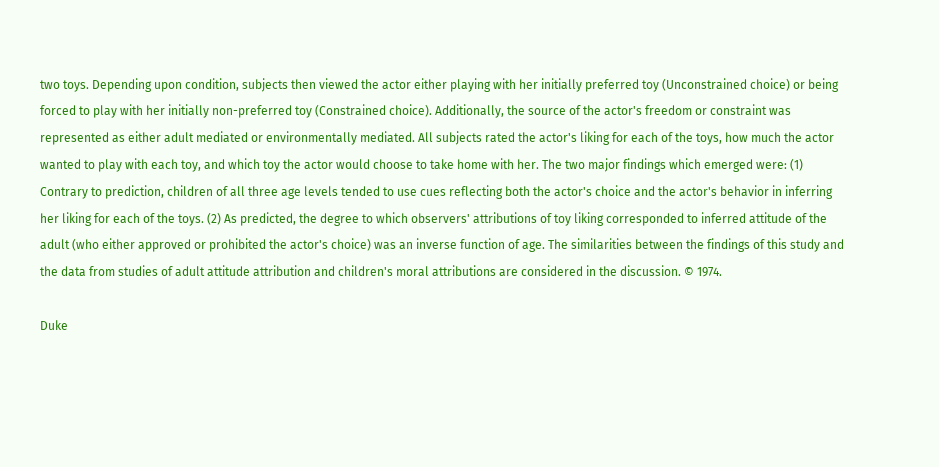two toys. Depending upon condition, subjects then viewed the actor either playing with her initially preferred toy (Unconstrained choice) or being forced to play with her initially non-preferred toy (Constrained choice). Additionally, the source of the actor's freedom or constraint was represented as either adult mediated or environmentally mediated. All subjects rated the actor's liking for each of the toys, how much the actor wanted to play with each toy, and which toy the actor would choose to take home with her. The two major findings which emerged were: (1) Contrary to prediction, children of all three age levels tended to use cues reflecting both the actor's choice and the actor's behavior in inferring her liking for each of the toys. (2) As predicted, the degree to which observers' attributions of toy liking corresponded to inferred attitude of the adult (who either approved or prohibited the actor's choice) was an inverse function of age. The similarities between the findings of this study and the data from studies of adult attitude attribution and children's moral attributions are considered in the discussion. © 1974.

Duke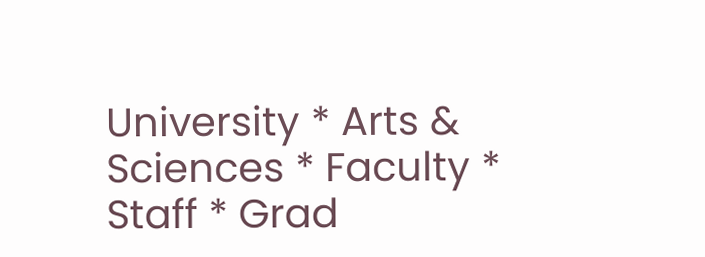University * Arts & Sciences * Faculty * Staff * Grad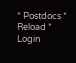* Postdocs * Reload * Login